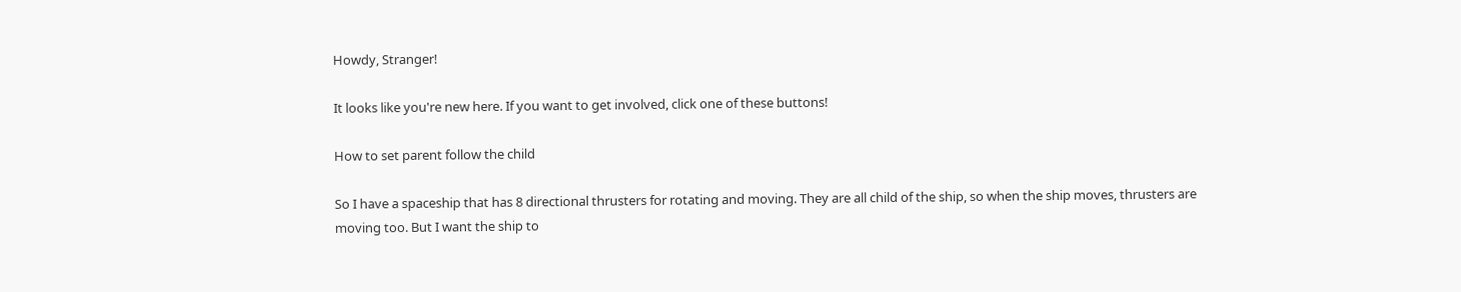Howdy, Stranger!

It looks like you're new here. If you want to get involved, click one of these buttons!

How to set parent follow the child

So I have a spaceship that has 8 directional thrusters for rotating and moving. They are all child of the ship, so when the ship moves, thrusters are moving too. But I want the ship to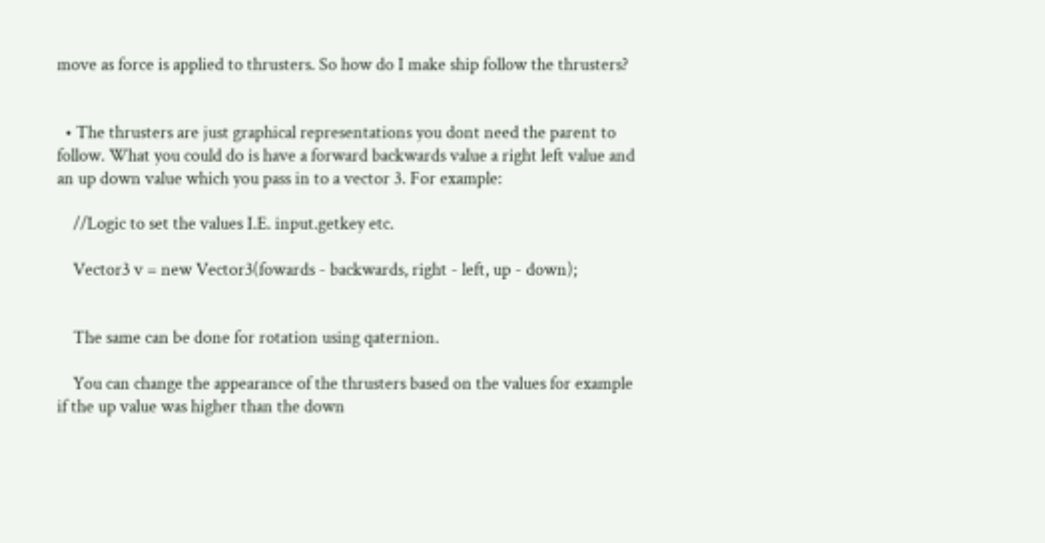move as force is applied to thrusters. So how do I make ship follow the thrusters?


  • The thrusters are just graphical representations you dont need the parent to follow. What you could do is have a forward backwards value a right left value and an up down value which you pass in to a vector 3. For example:

    //Logic to set the values I.E. input.getkey etc.

    Vector3 v = new Vector3(fowards - backwards, right - left, up - down);


    The same can be done for rotation using qaternion.

    You can change the appearance of the thrusters based on the values for example if the up value was higher than the down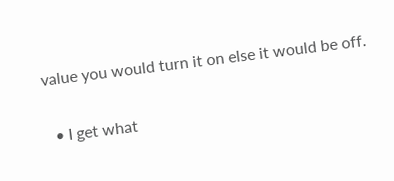value you would turn it on else it would be off.

  • I get what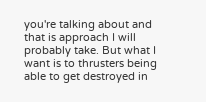you're talking about and that is approach I will probably take. But what I want is to thrusters being able to get destroyed in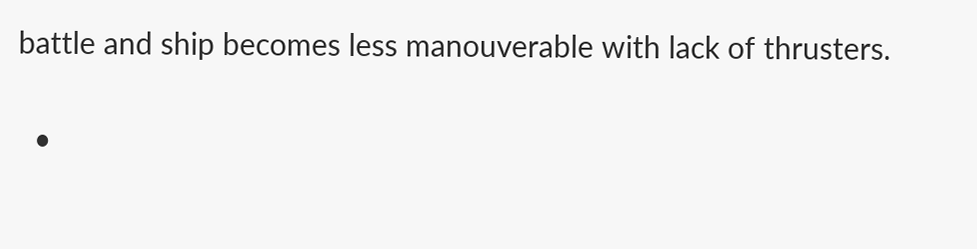battle and ship becomes less manouverable with lack of thrusters.

  •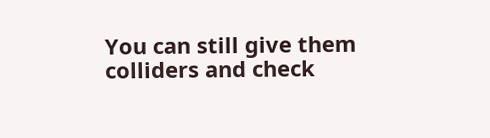You can still give them colliders and check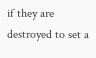if they are destroyed to set a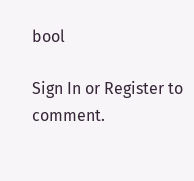bool

Sign In or Register to comment.